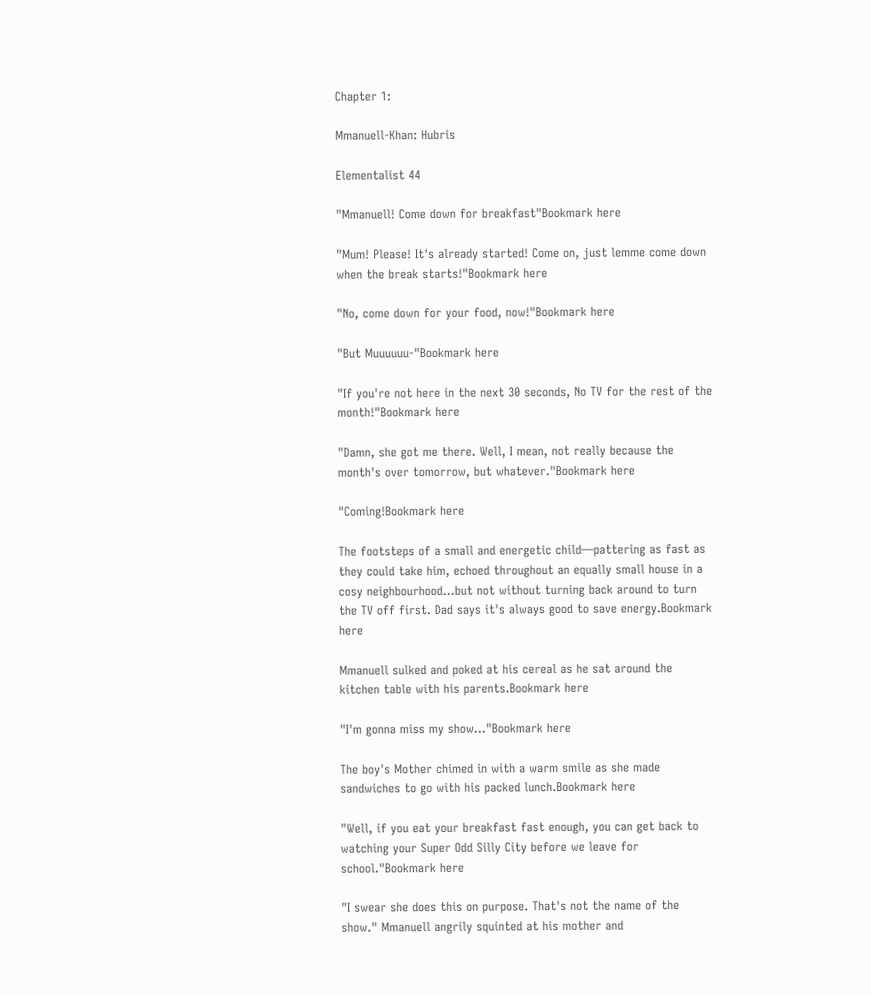Chapter 1:

Mmanuell-Khan: Hubris

Elementalist 44

"Mmanuell! Come down for breakfast"Bookmark here

"Mum! Please! It's already started! Come on, just lemme come down when the break starts!"Bookmark here

"No, come down for your food, now!"Bookmark here

"But Muuuuuu-"Bookmark here

"If you're not here in the next 30 seconds, No TV for the rest of the month!"Bookmark here

"Damn, she got me there. Well, I mean, not really because the month's over tomorrow, but whatever."Bookmark here

"Coming!Bookmark here

The footsteps of a small and energetic child—pattering as fast as they could take him, echoed throughout an equally small house in a cosy neighbourhood...but not without turning back around to turn the TV off first. Dad says it's always good to save energy.Bookmark here

Mmanuell sulked and poked at his cereal as he sat around the kitchen table with his parents.Bookmark here

"I'm gonna miss my show..."Bookmark here

The boy's Mother chimed in with a warm smile as she made sandwiches to go with his packed lunch.Bookmark here

"Well, if you eat your breakfast fast enough, you can get back to watching your Super Odd Silly City before we leave for school."Bookmark here

"I swear she does this on purpose. That's not the name of the show." Mmanuell angrily squinted at his mother and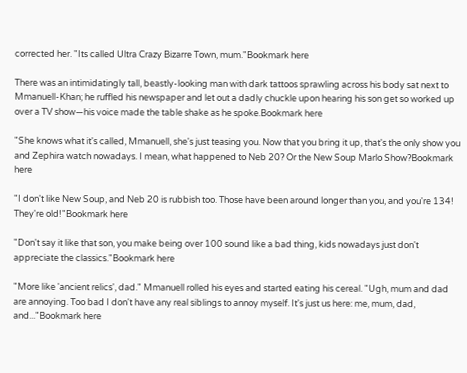corrected her. "Its called Ultra Crazy Bizarre Town, mum."Bookmark here

There was an intimidatingly tall, beastly-looking man with dark tattoos sprawling across his body sat next to Mmanuell-Khan; he ruffled his newspaper and let out a dadly chuckle upon hearing his son get so worked up over a TV show—his voice made the table shake as he spoke.Bookmark here

"She knows what it's called, Mmanuell, she's just teasing you. Now that you bring it up, that's the only show you and Zephira watch nowadays. I mean, what happened to Neb 20? Or the New Soup Marlo Show?Bookmark here

"I don't like New Soup, and Neb 20 is rubbish too. Those have been around longer than you, and you're 134! They're old!"Bookmark here

"Don't say it like that son, you make being over 100 sound like a bad thing, kids nowadays just don't appreciate the classics."Bookmark here

"More like 'ancient relics', dad." Mmanuell rolled his eyes and started eating his cereal. "Ugh, mum and dad are annoying. Too bad I don't have any real siblings to annoy myself. It's just us here: me, mum, dad, and..."Bookmark here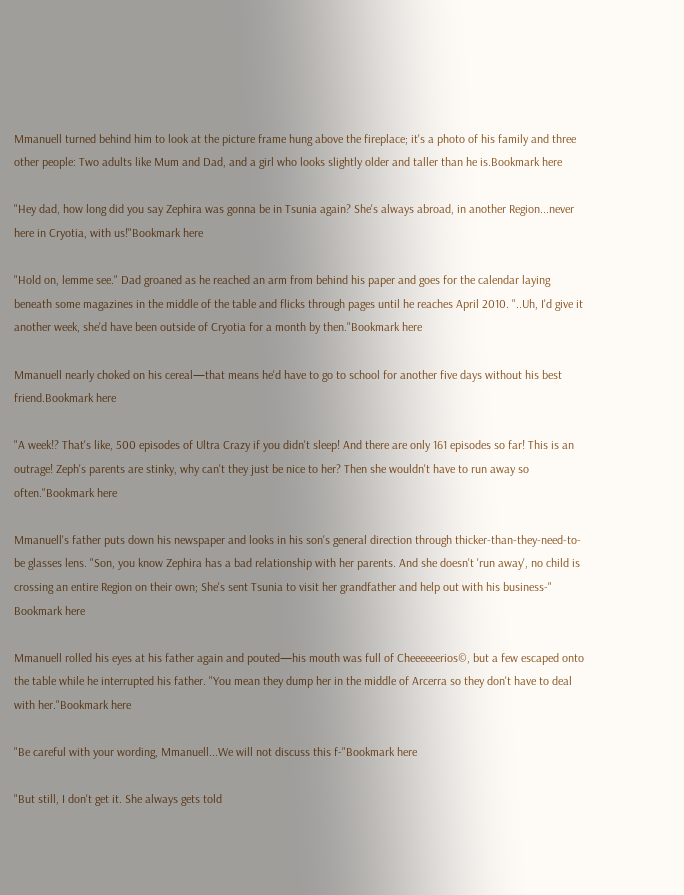Mmanuell turned behind him to look at the picture frame hung above the fireplace; it's a photo of his family and three other people: Two adults like Mum and Dad, and a girl who looks slightly older and taller than he is.Bookmark here

"Hey dad, how long did you say Zephira was gonna be in Tsunia again? She's always abroad, in another Region...never here in Cryotia, with us!"Bookmark here

"Hold on, lemme see." Dad groaned as he reached an arm from behind his paper and goes for the calendar laying beneath some magazines in the middle of the table and flicks through pages until he reaches April 2010. "..Uh, I'd give it another week, she'd have been outside of Cryotia for a month by then."Bookmark here

Mmanuell nearly choked on his cereal—that means he'd have to go to school for another five days without his best friend.Bookmark here

"A week!? That's like, 500 episodes of Ultra Crazy if you didn't sleep! And there are only 161 episodes so far! This is an outrage! Zeph's parents are stinky, why can't they just be nice to her? Then she wouldn't have to run away so often."Bookmark here

Mmanuell's father puts down his newspaper and looks in his son's general direction through thicker-than-they-need-to-be glasses lens. "Son, you know Zephira has a bad relationship with her parents. And she doesn't 'run away', no child is crossing an entire Region on their own; She's sent Tsunia to visit her grandfather and help out with his business-" Bookmark here

Mmanuell rolled his eyes at his father again and pouted—his mouth was full of Cheeeeeerios©, but a few escaped onto the table while he interrupted his father. "You mean they dump her in the middle of Arcerra so they don't have to deal with her."Bookmark here

"Be careful with your wording, Mmanuell...We will not discuss this f-"Bookmark here

"But still, I don't get it. She always gets told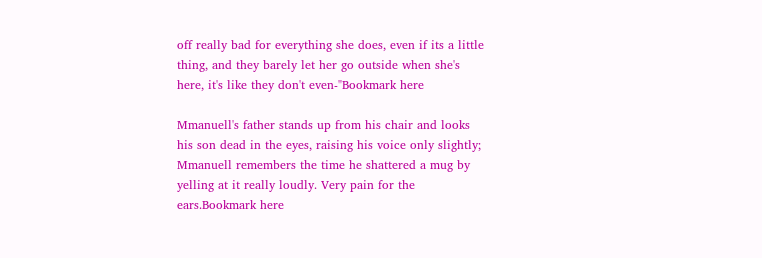off really bad for everything she does, even if its a little thing, and they barely let her go outside when she's here, it's like they don't even-"Bookmark here

Mmanuell's father stands up from his chair and looks his son dead in the eyes, raising his voice only slightly; Mmanuell remembers the time he shattered a mug by yelling at it really loudly. Very pain for the ears.Bookmark here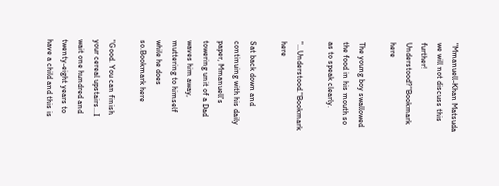"Mmanuell-Khan Matsuda we will not discuss this further! Understood?"Bookmark here

The young boy swallowed the food in his mouth so as to speak clearly.

"...Understood."Bookmark here

Sat back down and continuing with his daily paper, Mmanuell's towering unit of a Dad waves him away, muttering to himself while he does so.Bookmark here

"Good. You can finish your cereal upstairs...I wait one hundred and twenty-eight years to have a child and this is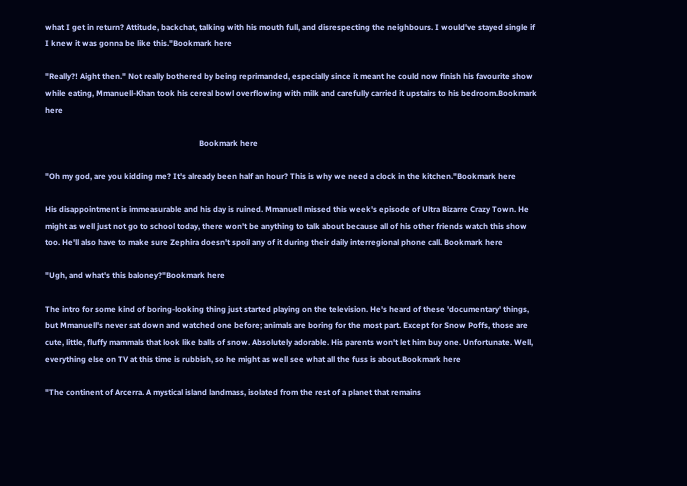what I get in return? Attitude, backchat, talking with his mouth full, and disrespecting the neighbours. I would've stayed single if I knew it was gonna be like this."Bookmark here

"Really?! Aight then." Not really bothered by being reprimanded, especially since it meant he could now finish his favourite show while eating, Mmanuell-Khan took his cereal bowl overflowing with milk and carefully carried it upstairs to his bedroom.Bookmark here

                                                                             Bookmark here

"Oh my god, are you kidding me? It's already been half an hour? This is why we need a clock in the kitchen."Bookmark here

His disappointment is immeasurable and his day is ruined. Mmanuell missed this week's episode of Ultra Bizarre Crazy Town. He might as well just not go to school today, there won't be anything to talk about because all of his other friends watch this show too. He'll also have to make sure Zephira doesn't spoil any of it during their daily interregional phone call. Bookmark here

"Ugh, and what's this baloney?"Bookmark here

The intro for some kind of boring-looking thing just started playing on the television. He's heard of these 'documentary' things, but Mmanuell's never sat down and watched one before; animals are boring for the most part. Except for Snow Poffs, those are cute, little, fluffy mammals that look like balls of snow. Absolutely adorable. His parents won't let him buy one. Unfortunate. Well, everything else on TV at this time is rubbish, so he might as well see what all the fuss is about.Bookmark here

"The continent of Arcerra. A mystical island landmass, isolated from the rest of a planet that remains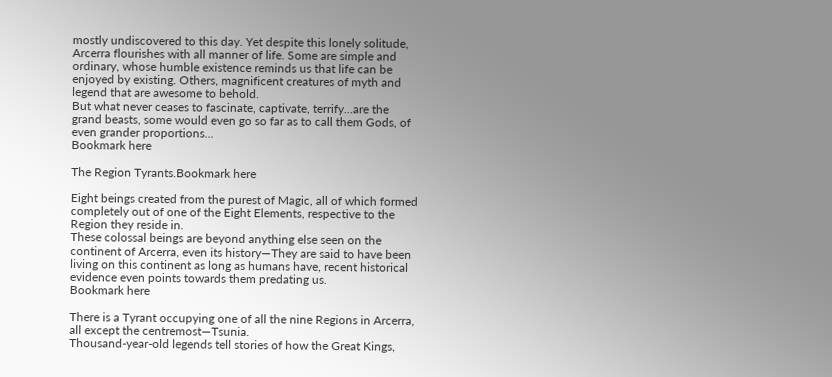mostly undiscovered to this day. Yet despite this lonely solitude, Arcerra flourishes with all manner of life. Some are simple and ordinary, whose humble existence reminds us that life can be enjoyed by existing. Others, magnificent creatures of myth and legend that are awesome to behold.
But what never ceases to fascinate, captivate, terrify...are the grand beasts, some would even go so far as to call them Gods, of even grander proportions...
Bookmark here

The Region Tyrants.Bookmark here

Eight beings created from the purest of Magic, all of which formed completely out of one of the Eight Elements, respective to the Region they reside in.
These colossal beings are beyond anything else seen on the continent of Arcerra, even its history—They are said to have been living on this continent as long as humans have, recent historical evidence even points towards them predating us.
Bookmark here

There is a Tyrant occupying one of all the nine Regions in Arcerra, all except the centremost—Tsunia.
Thousand-year-old legends tell stories of how the Great Kings,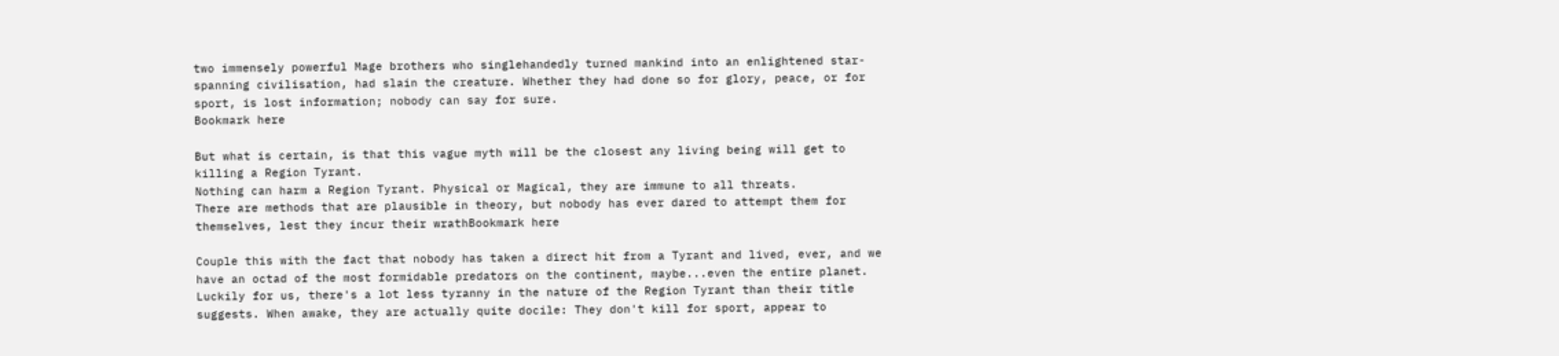two immensely powerful Mage brothers who singlehandedly turned mankind into an enlightened star-spanning civilisation, had slain the creature. Whether they had done so for glory, peace, or for sport, is lost information; nobody can say for sure.
Bookmark here

But what is certain, is that this vague myth will be the closest any living being will get to killing a Region Tyrant.
Nothing can harm a Region Tyrant. Physical or Magical, they are immune to all threats.
There are methods that are plausible in theory, but nobody has ever dared to attempt them for themselves, lest they incur their wrathBookmark here

Couple this with the fact that nobody has taken a direct hit from a Tyrant and lived, ever, and we have an octad of the most formidable predators on the continent, maybe...even the entire planet. Luckily for us, there's a lot less tyranny in the nature of the Region Tyrant than their title suggests. When awake, they are actually quite docile: They don't kill for sport, appear to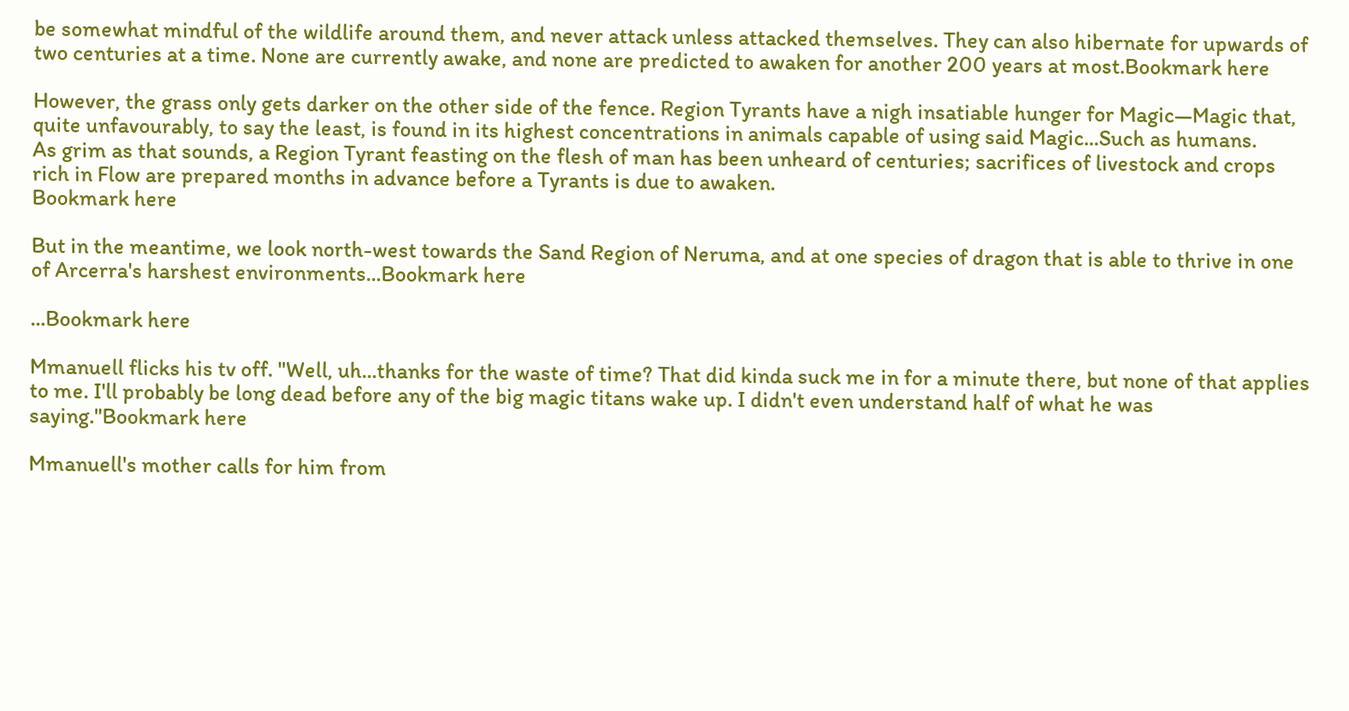be somewhat mindful of the wildlife around them, and never attack unless attacked themselves. They can also hibernate for upwards of two centuries at a time. None are currently awake, and none are predicted to awaken for another 200 years at most.Bookmark here

However, the grass only gets darker on the other side of the fence. Region Tyrants have a nigh insatiable hunger for Magic—Magic that, quite unfavourably, to say the least, is found in its highest concentrations in animals capable of using said Magic...Such as humans.
As grim as that sounds, a Region Tyrant feasting on the flesh of man has been unheard of centuries; sacrifices of livestock and crops rich in Flow are prepared months in advance before a Tyrants is due to awaken.
Bookmark here

But in the meantime, we look north-west towards the Sand Region of Neruma, and at one species of dragon that is able to thrive in one of Arcerra's harshest environments...Bookmark here

...Bookmark here

Mmanuell flicks his tv off. "Well, uh...thanks for the waste of time? That did kinda suck me in for a minute there, but none of that applies to me. I'll probably be long dead before any of the big magic titans wake up. I didn't even understand half of what he was saying."Bookmark here

Mmanuell's mother calls for him from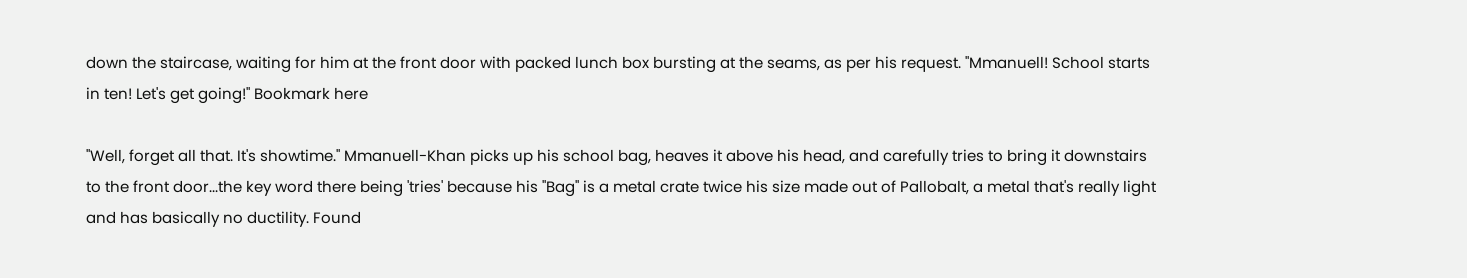down the staircase, waiting for him at the front door with packed lunch box bursting at the seams, as per his request. "Mmanuell! School starts in ten! Let's get going!" Bookmark here

"Well, forget all that. It's showtime." Mmanuell-Khan picks up his school bag, heaves it above his head, and carefully tries to bring it downstairs to the front door...the key word there being 'tries' because his "Bag" is a metal crate twice his size made out of Pallobalt, a metal that's really light and has basically no ductility. Found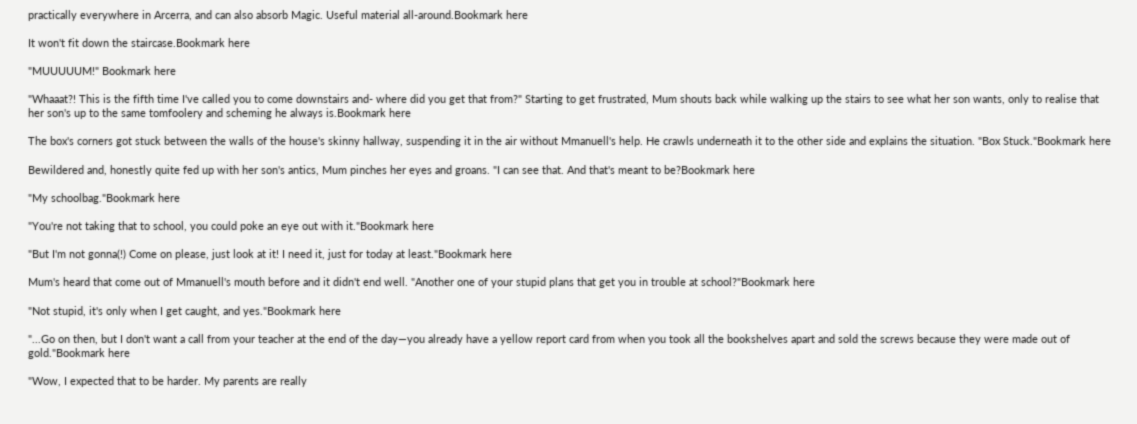practically everywhere in Arcerra, and can also absorb Magic. Useful material all-around.Bookmark here

It won't fit down the staircase.Bookmark here

"MUUUUUM!" Bookmark here

"Whaaat?! This is the fifth time I've called you to come downstairs and- where did you get that from?" Starting to get frustrated, Mum shouts back while walking up the stairs to see what her son wants, only to realise that her son's up to the same tomfoolery and scheming he always is.Bookmark here

The box's corners got stuck between the walls of the house's skinny hallway, suspending it in the air without Mmanuell's help. He crawls underneath it to the other side and explains the situation. "Box Stuck."Bookmark here

Bewildered and, honestly quite fed up with her son's antics, Mum pinches her eyes and groans. "I can see that. And that's meant to be?Bookmark here

"My schoolbag."Bookmark here

"You're not taking that to school, you could poke an eye out with it."Bookmark here

"But I'm not gonna(!) Come on please, just look at it! I need it, just for today at least."Bookmark here

Mum's heard that come out of Mmanuell's mouth before and it didn't end well. "Another one of your stupid plans that get you in trouble at school?"Bookmark here

"Not stupid, it's only when I get caught, and yes."Bookmark here

"...Go on then, but I don't want a call from your teacher at the end of the day—you already have a yellow report card from when you took all the bookshelves apart and sold the screws because they were made out of gold."Bookmark here

"Wow, I expected that to be harder. My parents are really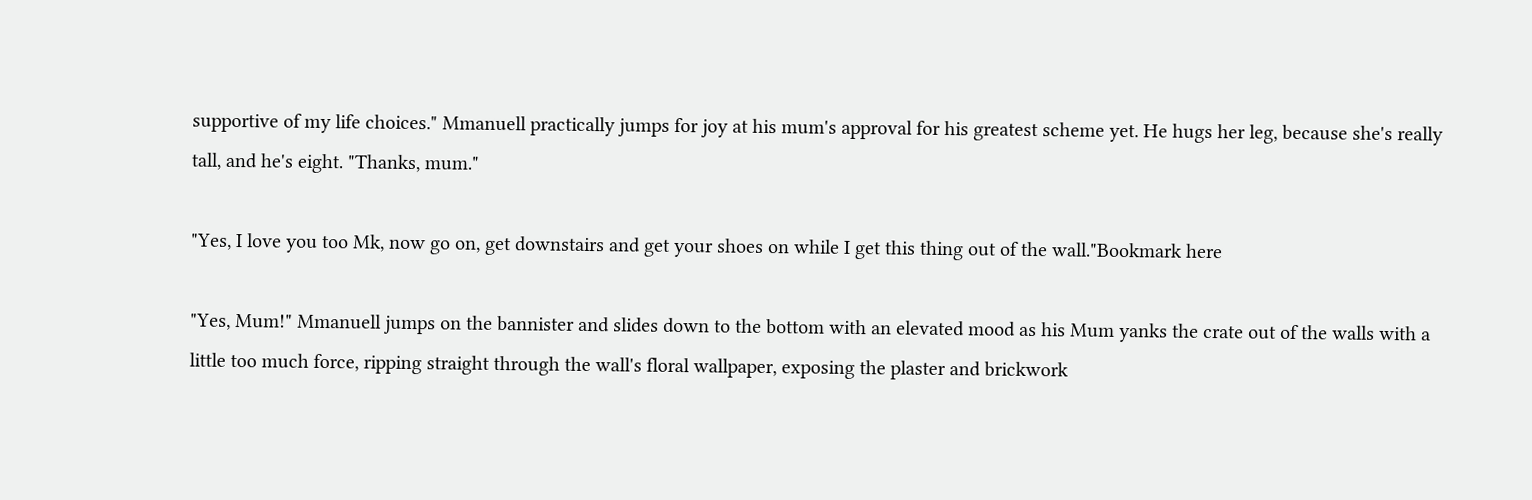supportive of my life choices." Mmanuell practically jumps for joy at his mum's approval for his greatest scheme yet. He hugs her leg, because she's really tall, and he's eight. "Thanks, mum."

"Yes, I love you too Mk, now go on, get downstairs and get your shoes on while I get this thing out of the wall."Bookmark here

"Yes, Mum!" Mmanuell jumps on the bannister and slides down to the bottom with an elevated mood as his Mum yanks the crate out of the walls with a little too much force, ripping straight through the wall's floral wallpaper, exposing the plaster and brickwork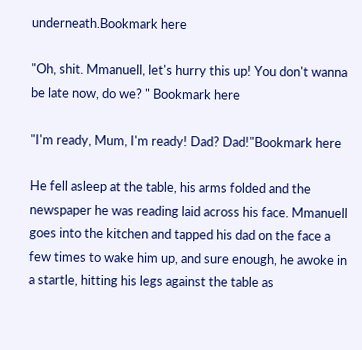underneath.Bookmark here

"Oh, shit. Mmanuell, let's hurry this up! You don't wanna be late now, do we? " Bookmark here

"I'm ready, Mum, I'm ready! Dad? Dad!"Bookmark here

He fell asleep at the table, his arms folded and the newspaper he was reading laid across his face. Mmanuell goes into the kitchen and tapped his dad on the face a few times to wake him up, and sure enough, he awoke in a startle, hitting his legs against the table as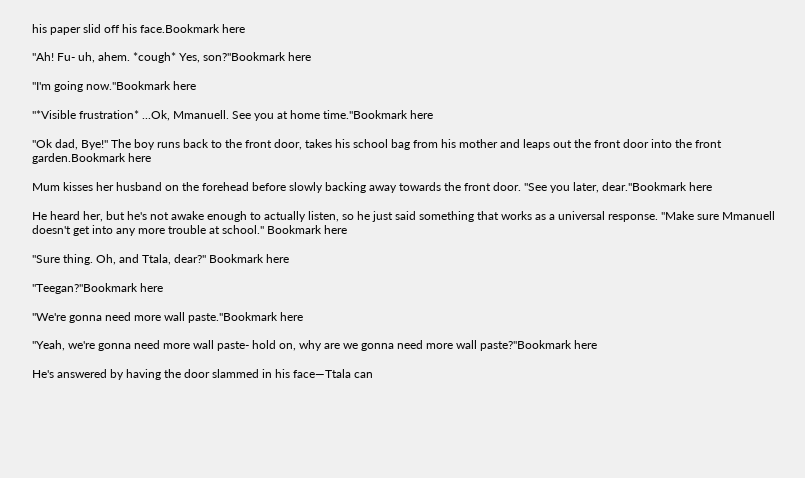his paper slid off his face.Bookmark here

"Ah! Fu- uh, ahem. *cough* Yes, son?"Bookmark here

"I'm going now."Bookmark here

"*Visible frustration* ...Ok, Mmanuell. See you at home time."Bookmark here

"Ok dad, Bye!" The boy runs back to the front door, takes his school bag from his mother and leaps out the front door into the front garden.Bookmark here

Mum kisses her husband on the forehead before slowly backing away towards the front door. "See you later, dear."Bookmark here

He heard her, but he's not awake enough to actually listen, so he just said something that works as a universal response. "Make sure Mmanuell doesn't get into any more trouble at school." Bookmark here

"Sure thing. Oh, and Ttala, dear?" Bookmark here

"Teegan?"Bookmark here

"We're gonna need more wall paste."Bookmark here

"Yeah, we're gonna need more wall paste- hold on, why are we gonna need more wall paste?"Bookmark here

He's answered by having the door slammed in his face—Ttala can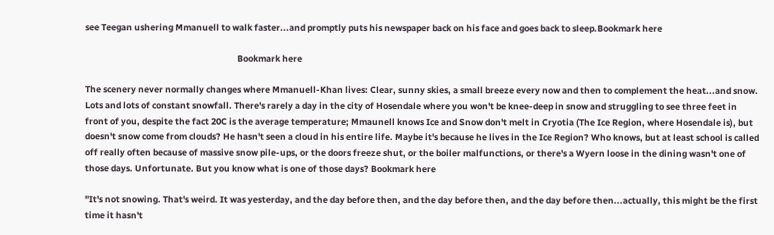see Teegan ushering Mmanuell to walk faster...and promptly puts his newspaper back on his face and goes back to sleep.Bookmark here

                                                                            Bookmark here

The scenery never normally changes where Mmanuell-Khan lives: Clear, sunny skies, a small breeze every now and then to complement the heat...and snow. Lots and lots of constant snowfall. There's rarely a day in the city of Hosendale where you won't be knee-deep in snow and struggling to see three feet in front of you, despite the fact 20C is the average temperature; Mmaunell knows Ice and Snow don't melt in Cryotia (The Ice Region, where Hosendale is), but doesn't snow come from clouds? He hasn't seen a cloud in his entire life. Maybe it's because he lives in the Ice Region? Who knows, but at least school is called off really often because of massive snow pile-ups, or the doors freeze shut, or the boiler malfunctions, or there's a Wyern loose in the dining wasn't one of those days. Unfortunate. But you know what is one of those days? Bookmark here

"It's not snowing. That's weird. It was yesterday, and the day before then, and the day before then, and the day before then...actually, this might be the first time it hasn't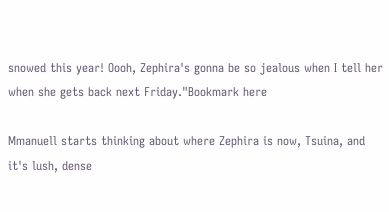snowed this year! Oooh, Zephira's gonna be so jealous when I tell her when she gets back next Friday."Bookmark here

Mmanuell starts thinking about where Zephira is now, Tsuina, and it's lush, dense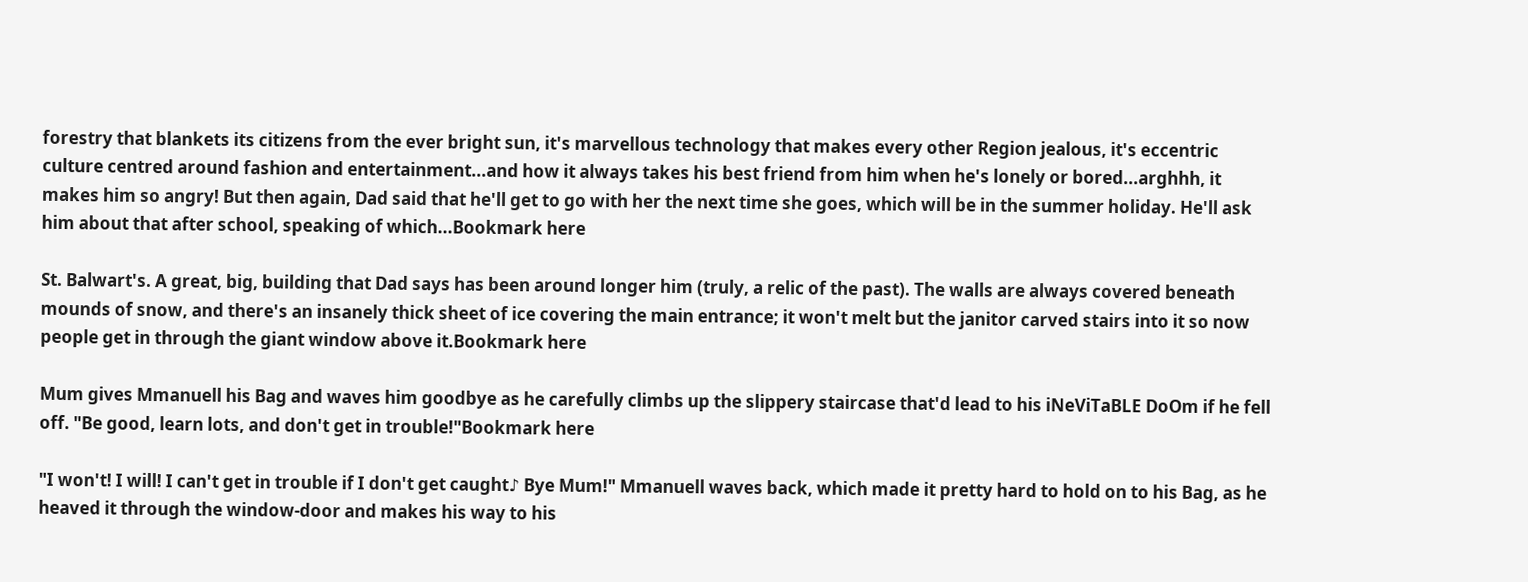forestry that blankets its citizens from the ever bright sun, it's marvellous technology that makes every other Region jealous, it's eccentric culture centred around fashion and entertainment...and how it always takes his best friend from him when he's lonely or bored...arghhh, it makes him so angry! But then again, Dad said that he'll get to go with her the next time she goes, which will be in the summer holiday. He'll ask him about that after school, speaking of which...Bookmark here

St. Balwart's. A great, big, building that Dad says has been around longer him (truly, a relic of the past). The walls are always covered beneath mounds of snow, and there's an insanely thick sheet of ice covering the main entrance; it won't melt but the janitor carved stairs into it so now people get in through the giant window above it.Bookmark here

Mum gives Mmanuell his Bag and waves him goodbye as he carefully climbs up the slippery staircase that'd lead to his iNeViTaBLE DoOm if he fell off. "Be good, learn lots, and don't get in trouble!"Bookmark here

"I won't! I will! I can't get in trouble if I don't get caught♪ Bye Mum!" Mmanuell waves back, which made it pretty hard to hold on to his Bag, as he heaved it through the window-door and makes his way to his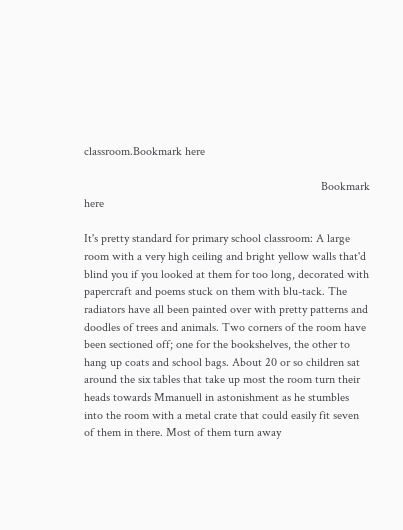classroom.Bookmark here

                                                                               Bookmark here

It's pretty standard for primary school classroom: A large room with a very high ceiling and bright yellow walls that'd blind you if you looked at them for too long, decorated with papercraft and poems stuck on them with blu-tack. The radiators have all been painted over with pretty patterns and doodles of trees and animals. Two corners of the room have been sectioned off; one for the bookshelves, the other to hang up coats and school bags. About 20 or so children sat around the six tables that take up most the room turn their heads towards Mmanuell in astonishment as he stumbles into the room with a metal crate that could easily fit seven of them in there. Most of them turn away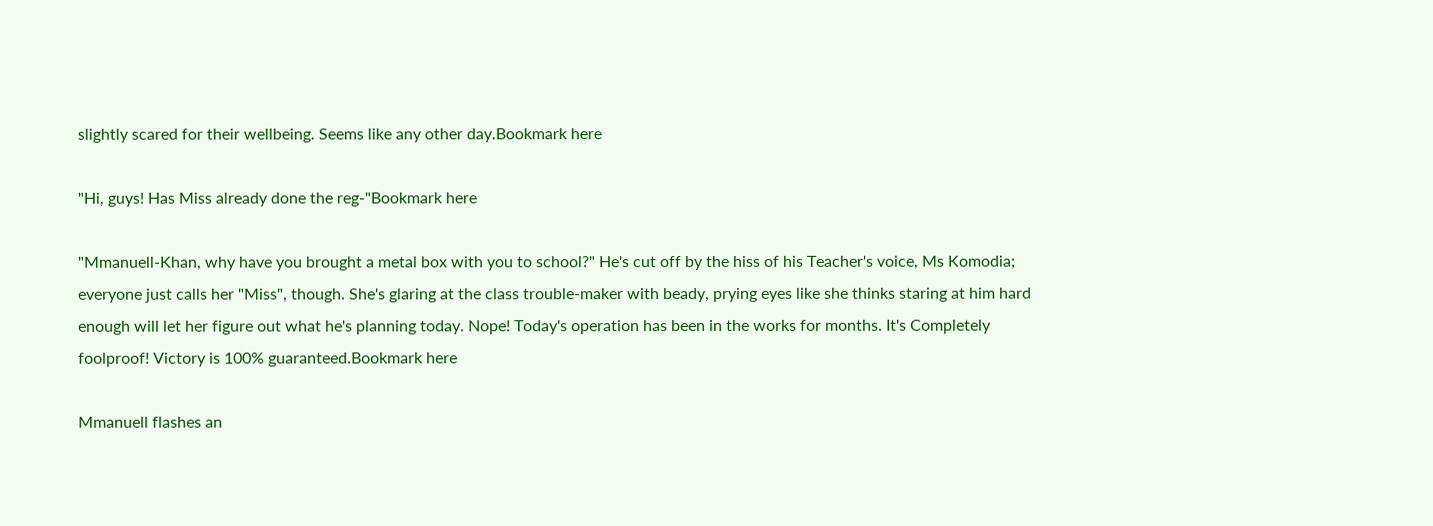slightly scared for their wellbeing. Seems like any other day.Bookmark here

"Hi, guys! Has Miss already done the reg-"Bookmark here

"Mmanuell-Khan, why have you brought a metal box with you to school?" He's cut off by the hiss of his Teacher's voice, Ms Komodia; everyone just calls her "Miss", though. She's glaring at the class trouble-maker with beady, prying eyes like she thinks staring at him hard enough will let her figure out what he's planning today. Nope! Today's operation has been in the works for months. It's Completely foolproof! Victory is 100% guaranteed.Bookmark here

Mmanuell flashes an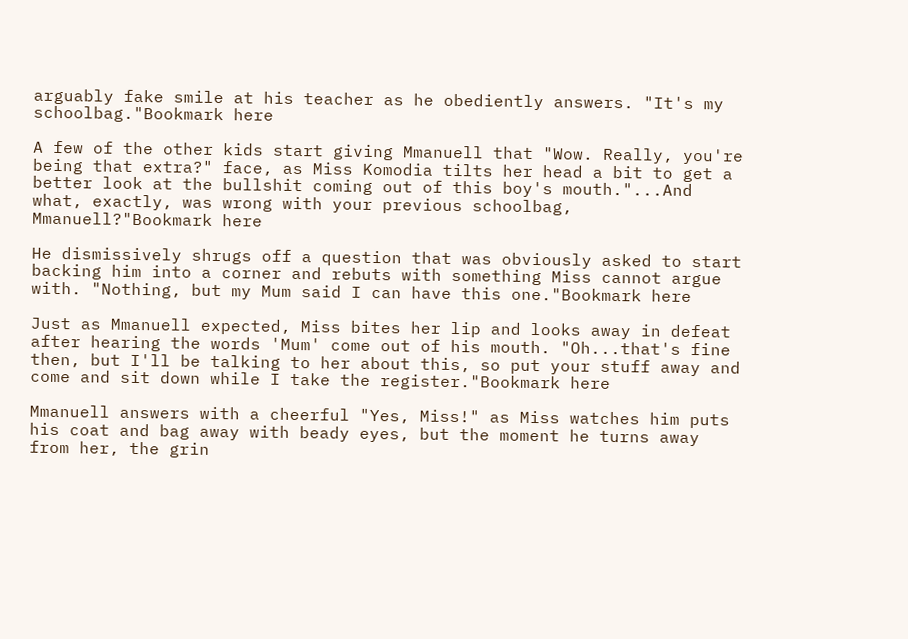arguably fake smile at his teacher as he obediently answers. "It's my schoolbag."Bookmark here

A few of the other kids start giving Mmanuell that "Wow. Really, you're being that extra?" face, as Miss Komodia tilts her head a bit to get a better look at the bullshit coming out of this boy's mouth."...And what, exactly, was wrong with your previous schoolbag, Mmanuell?"Bookmark here

He dismissively shrugs off a question that was obviously asked to start backing him into a corner and rebuts with something Miss cannot argue with. "Nothing, but my Mum said I can have this one."Bookmark here

Just as Mmanuell expected, Miss bites her lip and looks away in defeat after hearing the words 'Mum' come out of his mouth. "Oh...that's fine then, but I'll be talking to her about this, so put your stuff away and come and sit down while I take the register."Bookmark here

Mmanuell answers with a cheerful "Yes, Miss!" as Miss watches him puts his coat and bag away with beady eyes, but the moment he turns away from her, the grin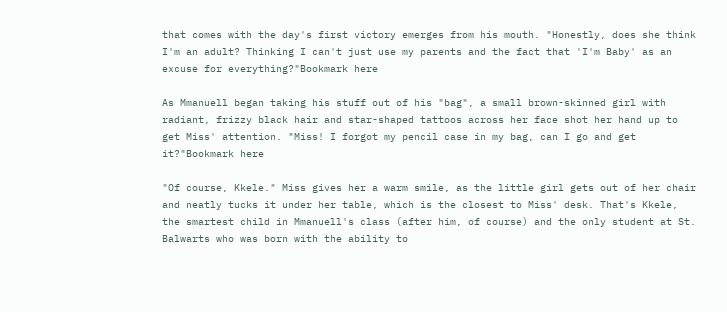that comes with the day's first victory emerges from his mouth. "Honestly, does she think I'm an adult? Thinking I can't just use my parents and the fact that 'I'm Baby' as an excuse for everything?"Bookmark here

As Mmanuell began taking his stuff out of his "bag", a small brown-skinned girl with radiant, frizzy black hair and star-shaped tattoos across her face shot her hand up to get Miss' attention. "Miss! I forgot my pencil case in my bag, can I go and get it?"Bookmark here

"Of course, Kkele." Miss gives her a warm smile, as the little girl gets out of her chair and neatly tucks it under her table, which is the closest to Miss' desk. That's Kkele, the smartest child in Mmanuell's class (after him, of course) and the only student at St. Balwarts who was born with the ability to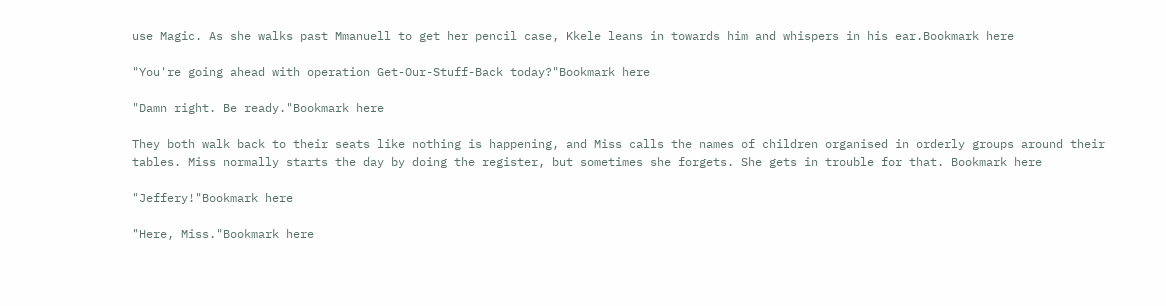use Magic. As she walks past Mmanuell to get her pencil case, Kkele leans in towards him and whispers in his ear.Bookmark here

"You're going ahead with operation Get-Our-Stuff-Back today?"Bookmark here

"Damn right. Be ready."Bookmark here

They both walk back to their seats like nothing is happening, and Miss calls the names of children organised in orderly groups around their tables. Miss normally starts the day by doing the register, but sometimes she forgets. She gets in trouble for that. Bookmark here

"Jeffery!"Bookmark here

"Here, Miss."Bookmark here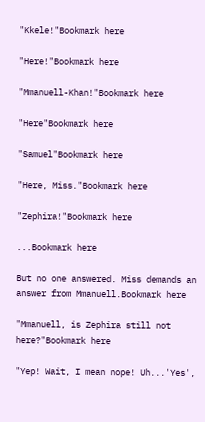"Kkele!"Bookmark here

"Here!"Bookmark here

"Mmanuell-Khan!"Bookmark here

"Here"Bookmark here

"Samuel"Bookmark here

"Here, Miss."Bookmark here

"Zephira!"Bookmark here

...Bookmark here

But no one answered. Miss demands an answer from Mmanuell.Bookmark here

"Mmanuell, is Zephira still not here?"Bookmark here

"Yep! Wait, I mean nope! Uh...'Yes',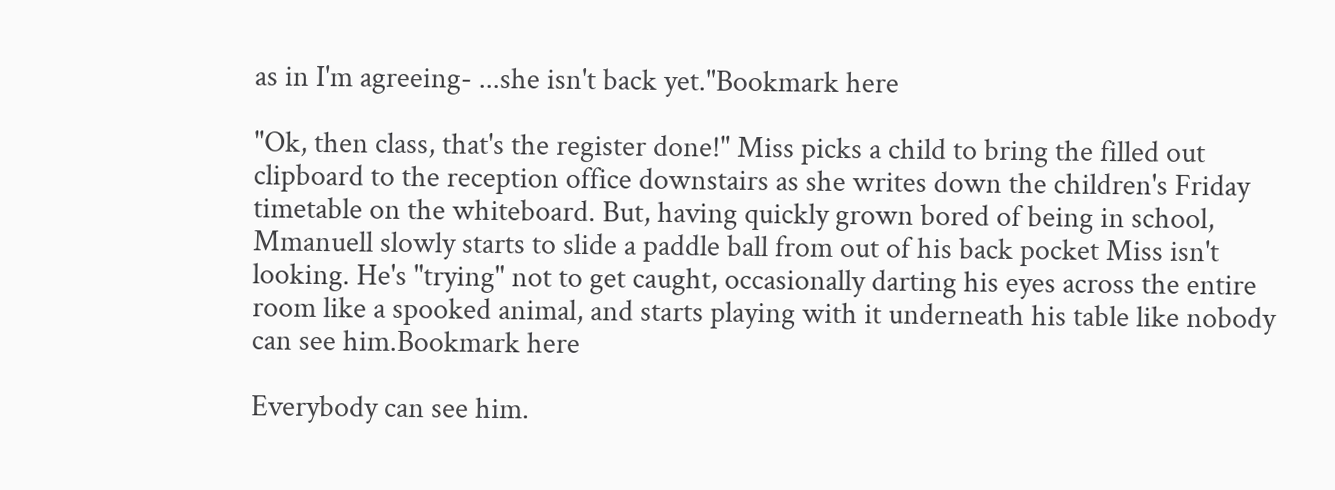as in I'm agreeing- ...she isn't back yet."Bookmark here

"Ok, then class, that's the register done!" Miss picks a child to bring the filled out clipboard to the reception office downstairs as she writes down the children's Friday timetable on the whiteboard. But, having quickly grown bored of being in school, Mmanuell slowly starts to slide a paddle ball from out of his back pocket Miss isn't looking. He's "trying" not to get caught, occasionally darting his eyes across the entire room like a spooked animal, and starts playing with it underneath his table like nobody can see him.Bookmark here

Everybody can see him.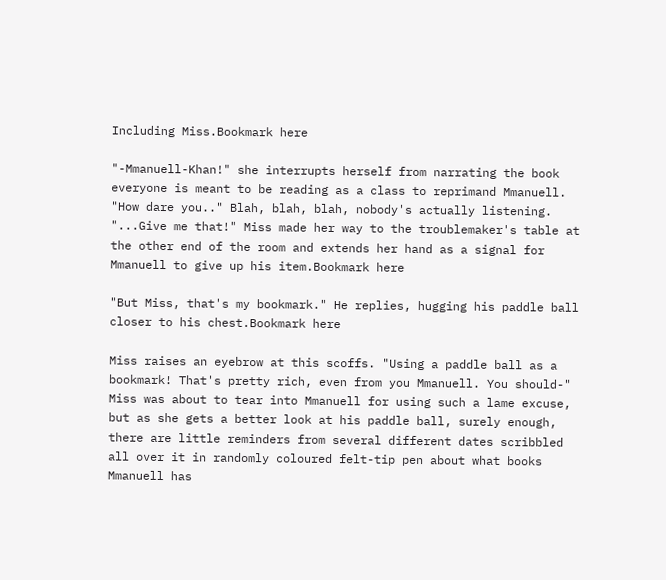Including Miss.Bookmark here

"-Mmanuell-Khan!" she interrupts herself from narrating the book everyone is meant to be reading as a class to reprimand Mmanuell. "How dare you.." Blah, blah, blah, nobody's actually listening. "...Give me that!" Miss made her way to the troublemaker's table at the other end of the room and extends her hand as a signal for Mmanuell to give up his item.Bookmark here

"But Miss, that's my bookmark." He replies, hugging his paddle ball closer to his chest.Bookmark here

Miss raises an eyebrow at this scoffs. "Using a paddle ball as a bookmark! That's pretty rich, even from you Mmanuell. You should-" Miss was about to tear into Mmanuell for using such a lame excuse, but as she gets a better look at his paddle ball, surely enough, there are little reminders from several different dates scribbled all over it in randomly coloured felt-tip pen about what books Mmanuell has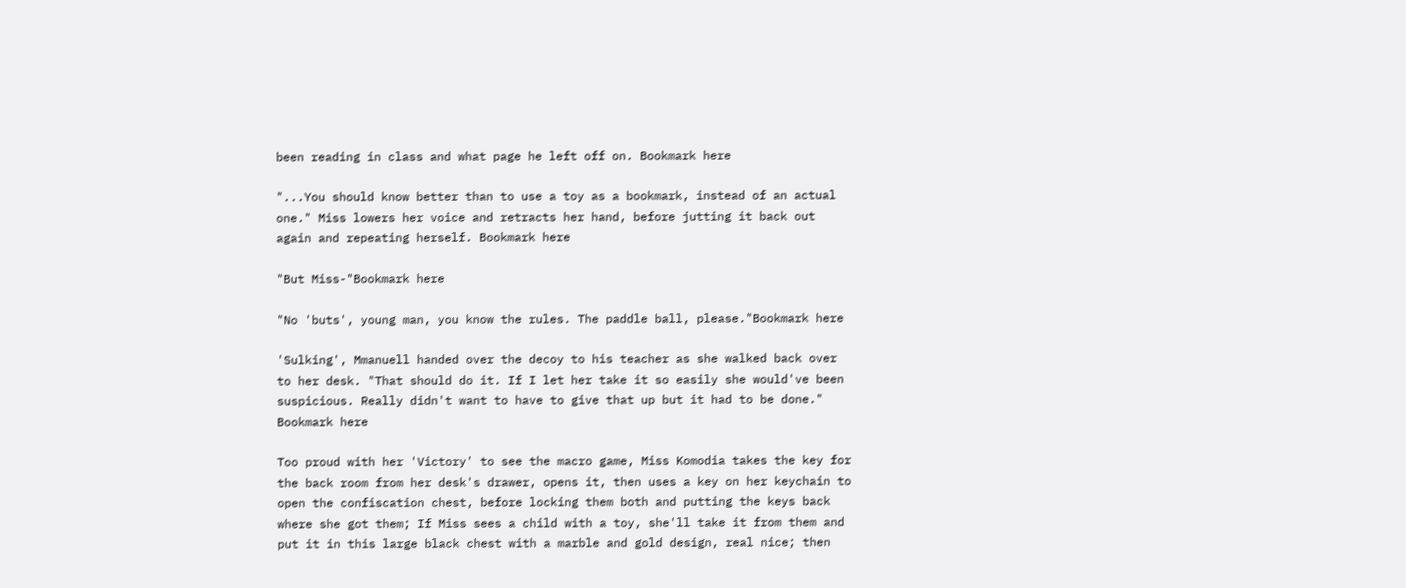been reading in class and what page he left off on. Bookmark here

"...You should know better than to use a toy as a bookmark, instead of an actual one." Miss lowers her voice and retracts her hand, before jutting it back out again and repeating herself. Bookmark here

"But Miss-"Bookmark here

"No 'buts', young man, you know the rules. The paddle ball, please."Bookmark here

'Sulking', Mmanuell handed over the decoy to his teacher as she walked back over to her desk. "That should do it. If I let her take it so easily she would've been suspicious. Really didn't want to have to give that up but it had to be done." Bookmark here

Too proud with her 'Victory' to see the macro game, Miss Komodia takes the key for the back room from her desk's drawer, opens it, then uses a key on her keychain to open the confiscation chest, before locking them both and putting the keys back where she got them; If Miss sees a child with a toy, she'll take it from them and put it in this large black chest with a marble and gold design, real nice; then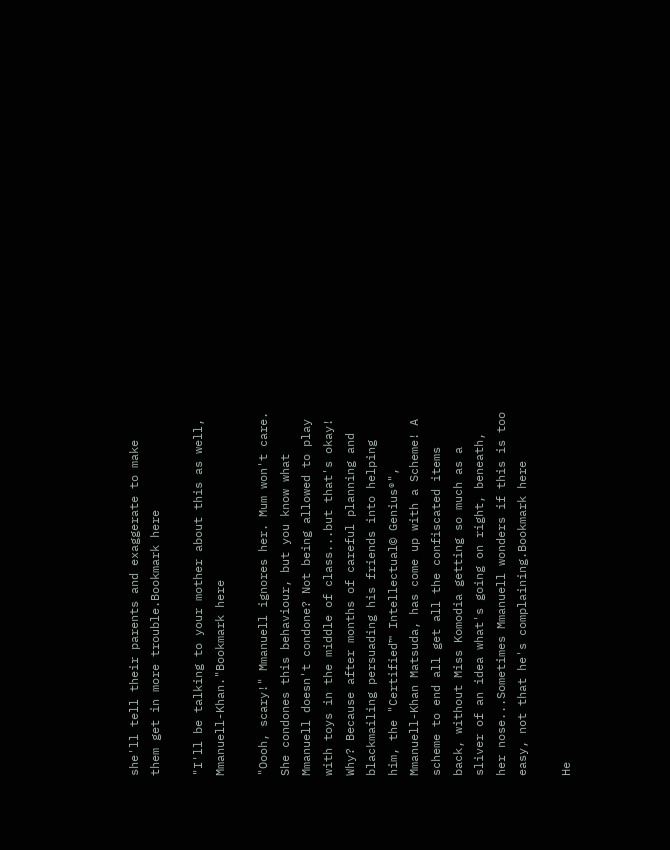she'll tell their parents and exaggerate to make them get in more trouble.Bookmark here

"I'll be talking to your mother about this as well, Mmanuell-Khan."Bookmark here

"Oooh, scary!" Mmanuell ignores her. Mum won't care. She condones this behaviour, but you know what Mmanuell doesn't condone? Not being allowed to play with toys in the middle of class...but that's okay! Why? Because after months of careful planning and blackmailing persuading his friends into helping him, the "Certified™ Intellectual© Genius®", Mmanuell-Khan Matsuda, has come up with a Scheme! A scheme to end all get all the confiscated items back, without Miss Komodia getting so much as a sliver of an idea what's going on right, beneath, her nose...Sometimes Mmanuell wonders if this is too easy, not that he's complaining.Bookmark here

He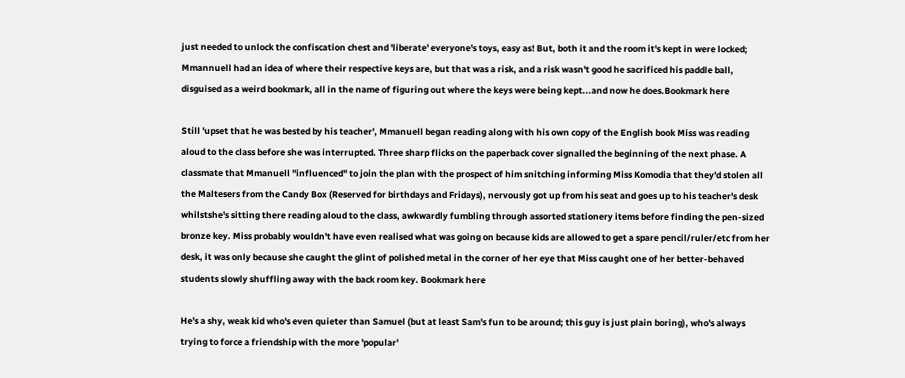just needed to unlock the confiscation chest and 'liberate' everyone's toys, easy as! But, both it and the room it's kept in were locked; Mmannuell had an idea of where their respective keys are, but that was a risk, and a risk wasn't good he sacrificed his paddle ball, disguised as a weird bookmark, all in the name of figuring out where the keys were being kept...and now he does.Bookmark here

Still 'upset that he was bested by his teacher', Mmanuell began reading along with his own copy of the English book Miss was reading aloud to the class before she was interrupted. Three sharp flicks on the paperback cover signalled the beginning of the next phase. A classmate that Mmanuell "influenced" to join the plan with the prospect of him snitching informing Miss Komodia that they'd stolen all the Maltesers from the Candy Box (Reserved for birthdays and Fridays), nervously got up from his seat and goes up to his teacher's desk whilstshe's sitting there reading aloud to the class, awkwardly fumbling through assorted stationery items before finding the pen-sized bronze key. Miss probably wouldn't have even realised what was going on because kids are allowed to get a spare pencil/ruler/etc from her desk, it was only because she caught the glint of polished metal in the corner of her eye that Miss caught one of her better-behaved students slowly shuffling away with the back room key. Bookmark here

He's a shy, weak kid who's even quieter than Samuel (but at least Sam's fun to be around; this guy is just plain boring), who's always trying to force a friendship with the more 'popular'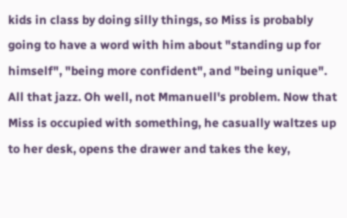kids in class by doing silly things, so Miss is probably going to have a word with him about "standing up for himself", "being more confident", and "being unique". All that jazz. Oh well, not Mmanuell's problem. Now that Miss is occupied with something, he casually waltzes up to her desk, opens the drawer and takes the key,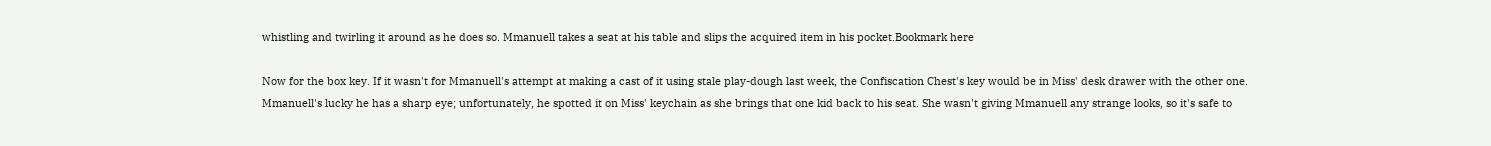whistling and twirling it around as he does so. Mmanuell takes a seat at his table and slips the acquired item in his pocket.Bookmark here

Now for the box key. If it wasn't for Mmanuell's attempt at making a cast of it using stale play-dough last week, the Confiscation Chest's key would be in Miss' desk drawer with the other one. Mmanuell's lucky he has a sharp eye; unfortunately, he spotted it on Miss' keychain as she brings that one kid back to his seat. She wasn't giving Mmanuell any strange looks, so it's safe to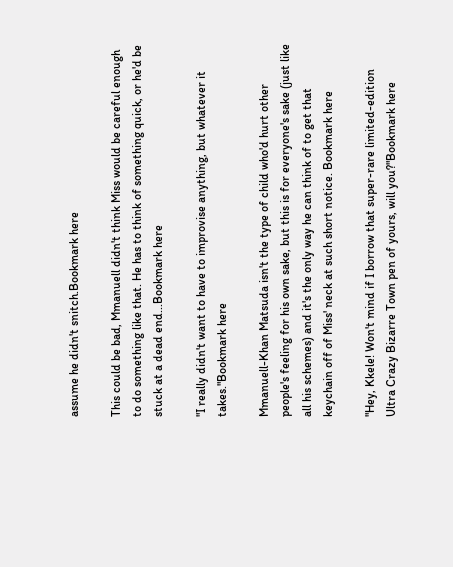assume he didn't snitch.Bookmark here

This could be bad, Mmanuell didn't think Miss would be careful enough to do something like that. He has to think of something quick, or he'd be stuck at a dead end...Bookmark here

"I really didn't want to have to improvise anything, but whatever it takes."Bookmark here

Mmanuell-Khan Matsuda isn't the type of child who'd hurt other people's feeling for his own sake, but this is for everyone's sake (just like all his schemes) and it's the only way he can think of to get that keychain off of Miss' neck at such short notice. Bookmark here

"Hey, Kkele! Won't mind if I borrow that super-rare limited-edition Ultra Crazy Bizarre Town pen of yours, will you?"Bookmark here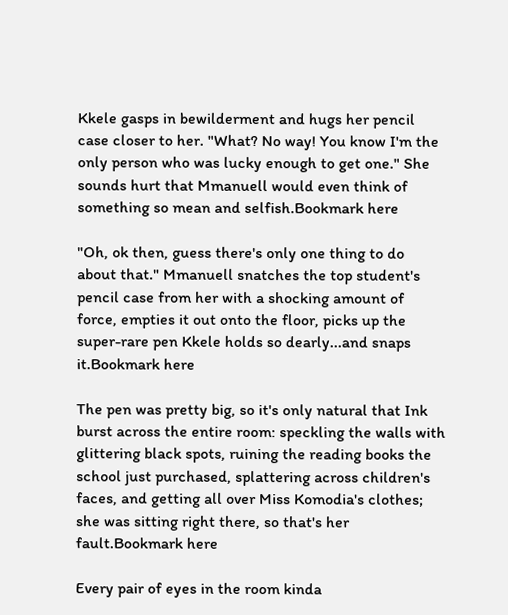Kkele gasps in bewilderment and hugs her pencil case closer to her. "What? No way! You know I'm the only person who was lucky enough to get one." She sounds hurt that Mmanuell would even think of something so mean and selfish.Bookmark here

"Oh, ok then, guess there's only one thing to do about that." Mmanuell snatches the top student's pencil case from her with a shocking amount of force, empties it out onto the floor, picks up the super-rare pen Kkele holds so dearly...and snaps it.Bookmark here

The pen was pretty big, so it's only natural that Ink burst across the entire room: speckling the walls with glittering black spots, ruining the reading books the school just purchased, splattering across children's faces, and getting all over Miss Komodia's clothes; she was sitting right there, so that's her fault.Bookmark here

Every pair of eyes in the room kinda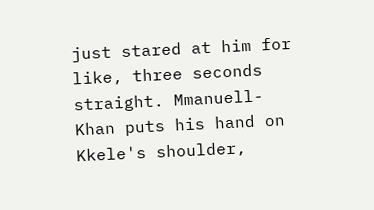just stared at him for like, three seconds straight. Mmanuell-Khan puts his hand on Kkele's shoulder,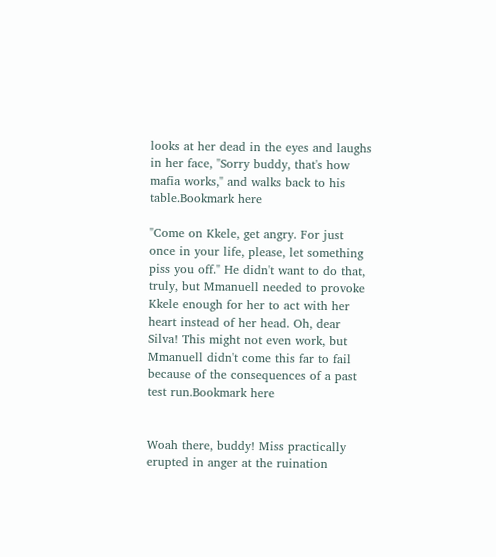looks at her dead in the eyes and laughs in her face, "Sorry buddy, that's how mafia works," and walks back to his table.Bookmark here

"Come on Kkele, get angry. For just once in your life, please, let something piss you off." He didn't want to do that, truly, but Mmanuell needed to provoke Kkele enough for her to act with her heart instead of her head. Oh, dear Silva! This might not even work, but Mmanuell didn't come this far to fail because of the consequences of a past test run.Bookmark here


Woah there, buddy! Miss practically erupted in anger at the ruination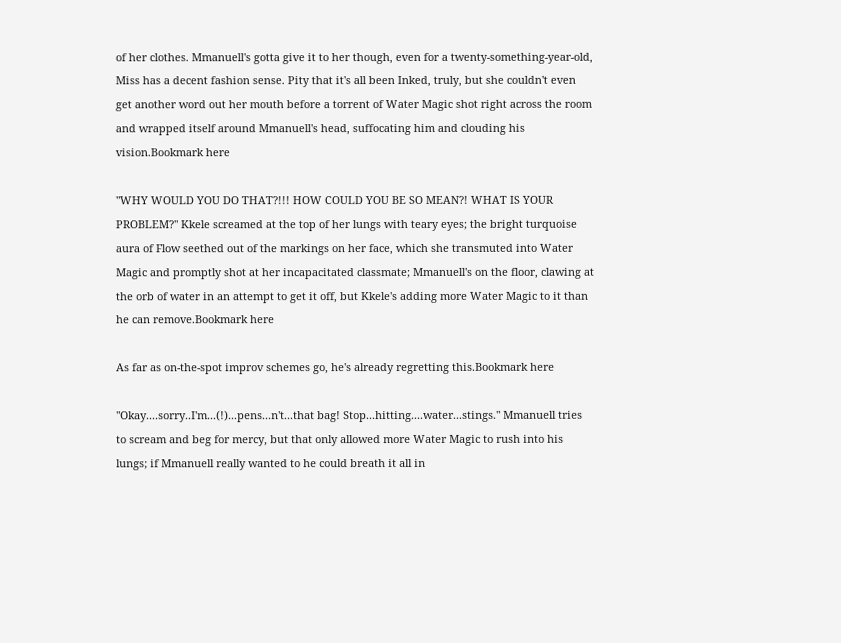of her clothes. Mmanuell's gotta give it to her though, even for a twenty-something-year-old, Miss has a decent fashion sense. Pity that it's all been Inked, truly, but she couldn't even get another word out her mouth before a torrent of Water Magic shot right across the room and wrapped itself around Mmanuell's head, suffocating him and clouding his vision.Bookmark here

"WHY WOULD YOU DO THAT?!!! HOW COULD YOU BE SO MEAN?! WHAT IS YOUR PROBLEM?" Kkele screamed at the top of her lungs with teary eyes; the bright turquoise aura of Flow seethed out of the markings on her face, which she transmuted into Water Magic and promptly shot at her incapacitated classmate; Mmanuell's on the floor, clawing at the orb of water in an attempt to get it off, but Kkele's adding more Water Magic to it than he can remove.Bookmark here

As far as on-the-spot improv schemes go, he's already regretting this.Bookmark here

"Okay....sorry..I'm...(!)...pens...n't...that bag! Stop...hitting....water...stings." Mmanuell tries to scream and beg for mercy, but that only allowed more Water Magic to rush into his lungs; if Mmanuell really wanted to he could breath it all in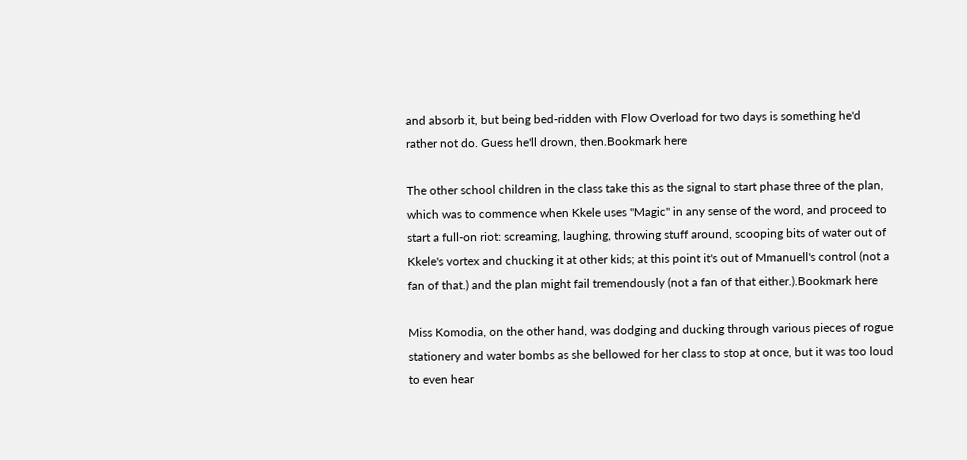and absorb it, but being bed-ridden with Flow Overload for two days is something he'd rather not do. Guess he'll drown, then.Bookmark here

The other school children in the class take this as the signal to start phase three of the plan, which was to commence when Kkele uses "Magic" in any sense of the word, and proceed to start a full-on riot: screaming, laughing, throwing stuff around, scooping bits of water out of Kkele's vortex and chucking it at other kids; at this point it's out of Mmanuell's control (not a fan of that.) and the plan might fail tremendously (not a fan of that either.).Bookmark here

Miss Komodia, on the other hand, was dodging and ducking through various pieces of rogue stationery and water bombs as she bellowed for her class to stop at once, but it was too loud to even hear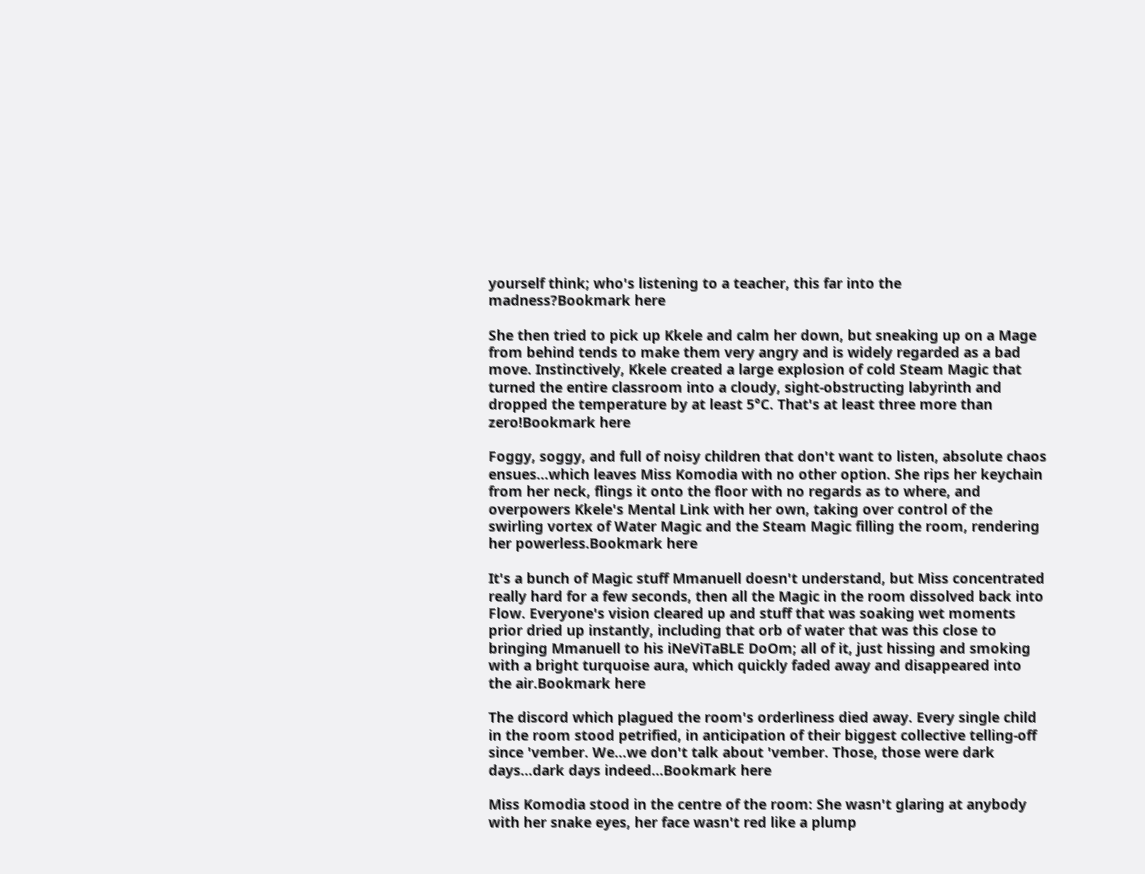yourself think; who's listening to a teacher, this far into the madness?Bookmark here

She then tried to pick up Kkele and calm her down, but sneaking up on a Mage from behind tends to make them very angry and is widely regarded as a bad move. Instinctively, Kkele created a large explosion of cold Steam Magic that turned the entire classroom into a cloudy, sight-obstructing labyrinth and dropped the temperature by at least 5°C. That's at least three more than zero!Bookmark here

Foggy, soggy, and full of noisy children that don't want to listen, absolute chaos ensues...which leaves Miss Komodia with no other option. She rips her keychain from her neck, flings it onto the floor with no regards as to where, and overpowers Kkele's Mental Link with her own, taking over control of the swirling vortex of Water Magic and the Steam Magic filling the room, rendering her powerless.Bookmark here

It's a bunch of Magic stuff Mmanuell doesn't understand, but Miss concentrated really hard for a few seconds, then all the Magic in the room dissolved back into Flow. Everyone's vision cleared up and stuff that was soaking wet moments prior dried up instantly, including that orb of water that was this close to bringing Mmanuell to his iNeViTaBLE DoOm; all of it, just hissing and smoking with a bright turquoise aura, which quickly faded away and disappeared into the air.Bookmark here

The discord which plagued the room's orderliness died away. Every single child in the room stood petrified, in anticipation of their biggest collective telling-off since 'vember. We...we don't talk about 'vember. Those, those were dark days...dark days indeed...Bookmark here

Miss Komodia stood in the centre of the room: She wasn't glaring at anybody with her snake eyes, her face wasn't red like a plump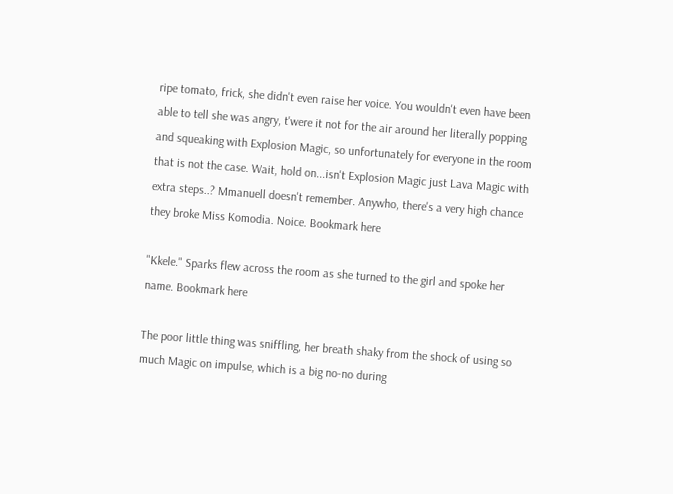ripe tomato, frick, she didn't even raise her voice. You wouldn't even have been able to tell she was angry, t'were it not for the air around her literally popping and squeaking with Explosion Magic, so unfortunately for everyone in the room that is not the case. Wait, hold on...isn't Explosion Magic just Lava Magic with extra steps..? Mmanuell doesn't remember. Anywho, there's a very high chance they broke Miss Komodia. Noice. Bookmark here

"Kkele." Sparks flew across the room as she turned to the girl and spoke her name. Bookmark here

The poor little thing was sniffling, her breath shaky from the shock of using so much Magic on impulse, which is a big no-no during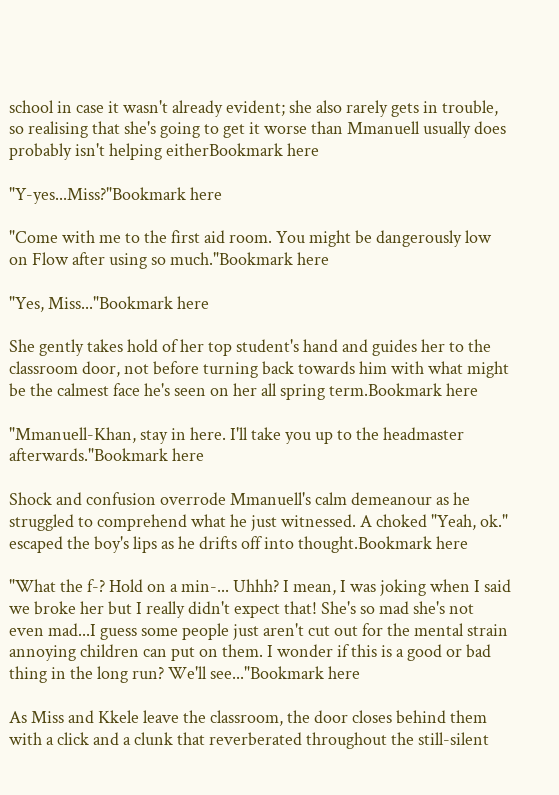school in case it wasn't already evident; she also rarely gets in trouble, so realising that she's going to get it worse than Mmanuell usually does probably isn't helping eitherBookmark here

"Y-yes...Miss?"Bookmark here

"Come with me to the first aid room. You might be dangerously low on Flow after using so much."Bookmark here

"Yes, Miss..."Bookmark here

She gently takes hold of her top student's hand and guides her to the classroom door, not before turning back towards him with what might be the calmest face he's seen on her all spring term.Bookmark here

"Mmanuell-Khan, stay in here. I'll take you up to the headmaster afterwards."Bookmark here

Shock and confusion overrode Mmanuell's calm demeanour as he struggled to comprehend what he just witnessed. A choked "Yeah, ok." escaped the boy's lips as he drifts off into thought.Bookmark here

"What the f-? Hold on a min-... Uhhh? I mean, I was joking when I said we broke her but I really didn't expect that! She's so mad she's not even mad...I guess some people just aren't cut out for the mental strain annoying children can put on them. I wonder if this is a good or bad thing in the long run? We'll see..."Bookmark here

As Miss and Kkele leave the classroom, the door closes behind them with a click and a clunk that reverberated throughout the still-silent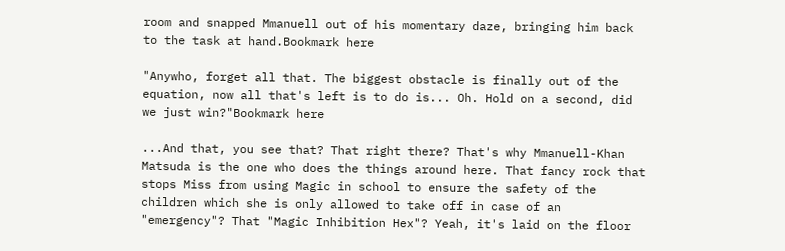room and snapped Mmanuell out of his momentary daze, bringing him back to the task at hand.Bookmark here

"Anywho, forget all that. The biggest obstacle is finally out of the equation, now all that's left is to do is... Oh. Hold on a second, did we just win?"Bookmark here

...And that, you see that? That right there? That's why Mmanuell-Khan Matsuda is the one who does the things around here. That fancy rock that stops Miss from using Magic in school to ensure the safety of the children which she is only allowed to take off in case of an "emergency"? That "Magic Inhibition Hex"? Yeah, it's laid on the floor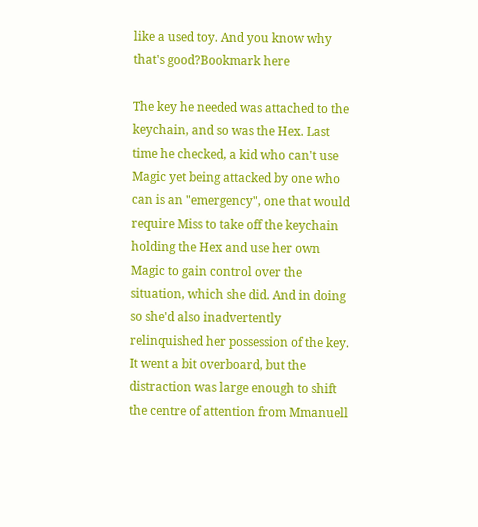like a used toy. And you know why that's good?Bookmark here

The key he needed was attached to the keychain, and so was the Hex. Last time he checked, a kid who can't use Magic yet being attacked by one who can is an "emergency", one that would require Miss to take off the keychain holding the Hex and use her own Magic to gain control over the situation, which she did. And in doing so she'd also inadvertently relinquished her possession of the key. It went a bit overboard, but the distraction was large enough to shift the centre of attention from Mmanuell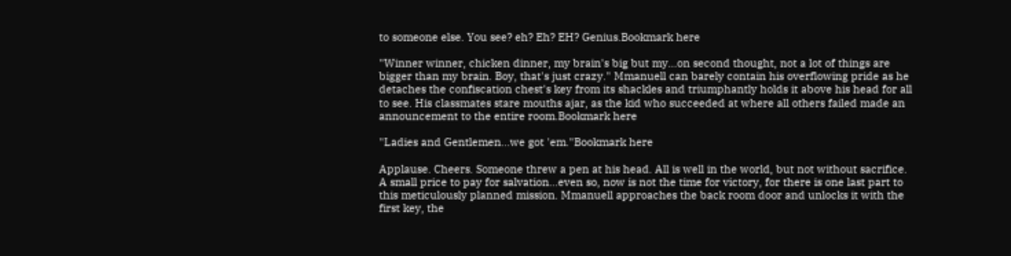to someone else. You see? eh? Eh? EH? Genius.Bookmark here

"Winner winner, chicken dinner, my brain's big but my...on second thought, not a lot of things are bigger than my brain. Boy, that's just crazy." Mmanuell can barely contain his overflowing pride as he detaches the confiscation chest's key from its shackles and triumphantly holds it above his head for all to see. His classmates stare mouths ajar, as the kid who succeeded at where all others failed made an announcement to the entire room.Bookmark here

"Ladies and Gentlemen...we got 'em."Bookmark here

Applause. Cheers. Someone threw a pen at his head. All is well in the world, but not without sacrifice. A small price to pay for salvation...even so, now is not the time for victory, for there is one last part to this meticulously planned mission. Mmanuell approaches the back room door and unlocks it with the first key, the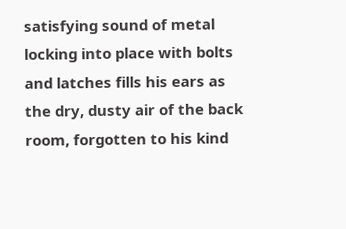satisfying sound of metal locking into place with bolts and latches fills his ears as the dry, dusty air of the back room, forgotten to his kind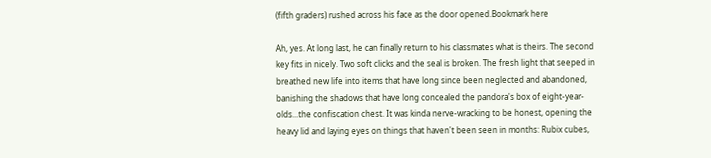(fifth graders) rushed across his face as the door opened.Bookmark here

Ah, yes. At long last, he can finally return to his classmates what is theirs. The second key fits in nicely. Two soft clicks and the seal is broken. The fresh light that seeped in breathed new life into items that have long since been neglected and abandoned, banishing the shadows that have long concealed the pandora's box of eight-year-olds...the confiscation chest. It was kinda nerve-wracking to be honest, opening the heavy lid and laying eyes on things that haven't been seen in months: Rubix cubes,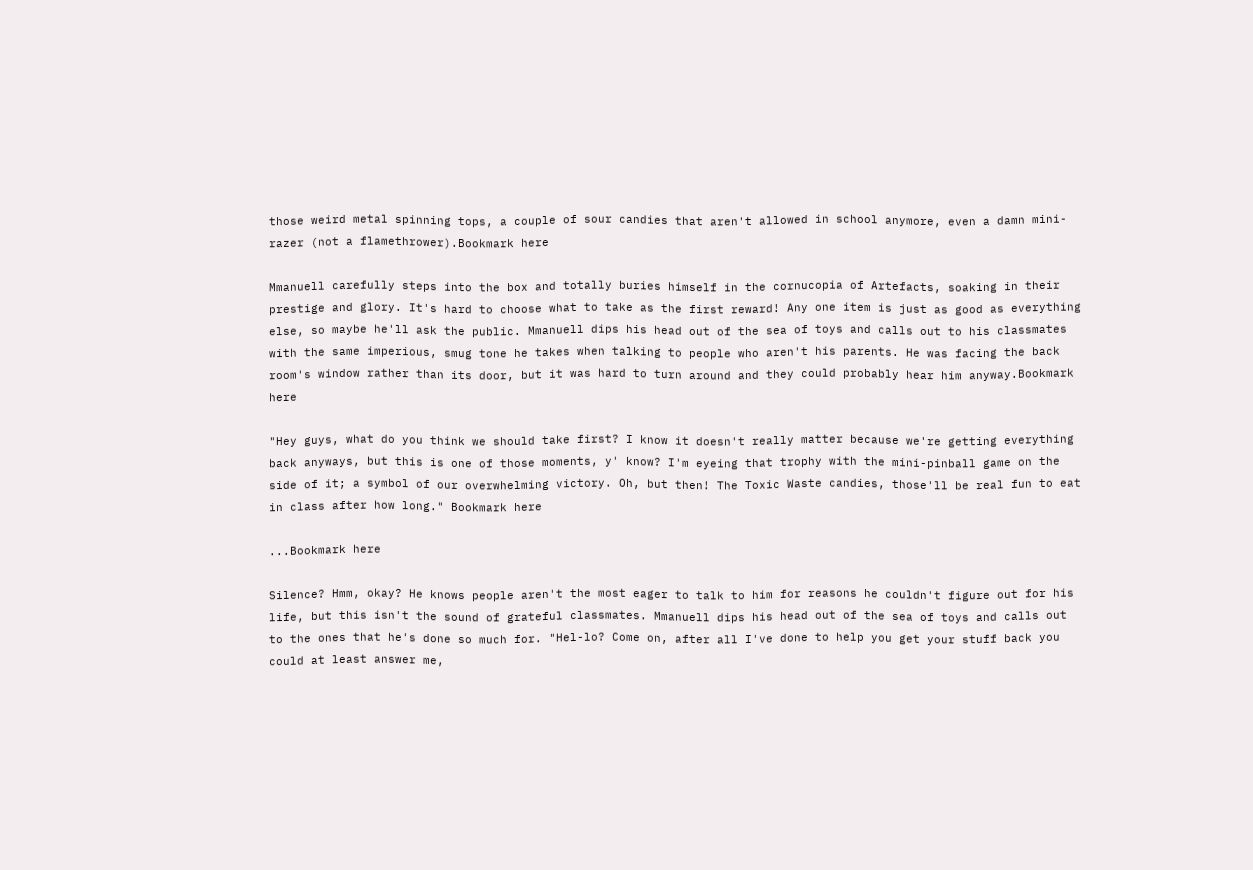those weird metal spinning tops, a couple of sour candies that aren't allowed in school anymore, even a damn mini-razer (not a flamethrower).Bookmark here

Mmanuell carefully steps into the box and totally buries himself in the cornucopia of Artefacts, soaking in their prestige and glory. It's hard to choose what to take as the first reward! Any one item is just as good as everything else, so maybe he'll ask the public. Mmanuell dips his head out of the sea of toys and calls out to his classmates with the same imperious, smug tone he takes when talking to people who aren't his parents. He was facing the back room's window rather than its door, but it was hard to turn around and they could probably hear him anyway.Bookmark here

"Hey guys, what do you think we should take first? I know it doesn't really matter because we're getting everything back anyways, but this is one of those moments, y' know? I'm eyeing that trophy with the mini-pinball game on the side of it; a symbol of our overwhelming victory. Oh, but then! The Toxic Waste candies, those'll be real fun to eat in class after how long." Bookmark here

...Bookmark here

Silence? Hmm, okay? He knows people aren't the most eager to talk to him for reasons he couldn't figure out for his life, but this isn't the sound of grateful classmates. Mmanuell dips his head out of the sea of toys and calls out to the ones that he's done so much for. "Hel-lo? Come on, after all I've done to help you get your stuff back you could at least answer me,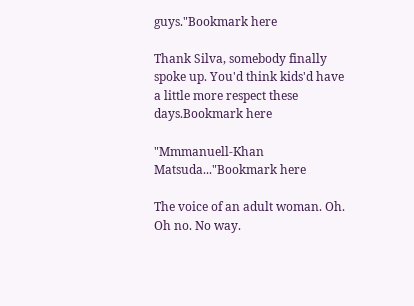guys."Bookmark here

Thank Silva, somebody finally spoke up. You'd think kids'd have a little more respect these days.Bookmark here

"Mmmanuell-Khan Matsuda..."Bookmark here

The voice of an adult woman. Oh. Oh no. No way.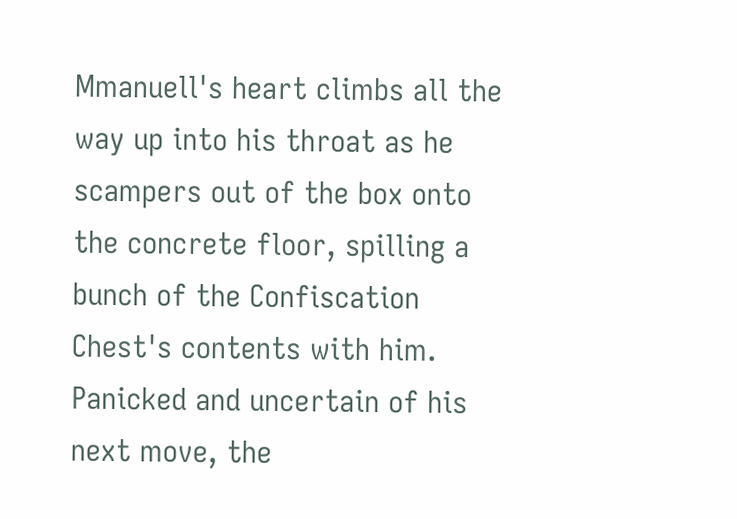Mmanuell's heart climbs all the way up into his throat as he scampers out of the box onto the concrete floor, spilling a bunch of the Confiscation Chest's contents with him. Panicked and uncertain of his next move, the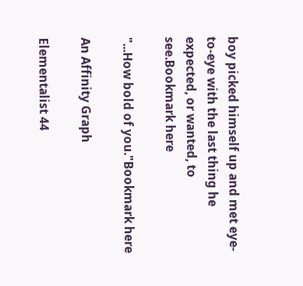boy picked himself up and met eye-to-eye with the last thing he expected, or wanted, to see.Bookmark here

"...How bold of you."Bookmark here

An Affinity Graph

Elementalist 44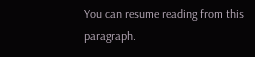You can resume reading from this paragraph.